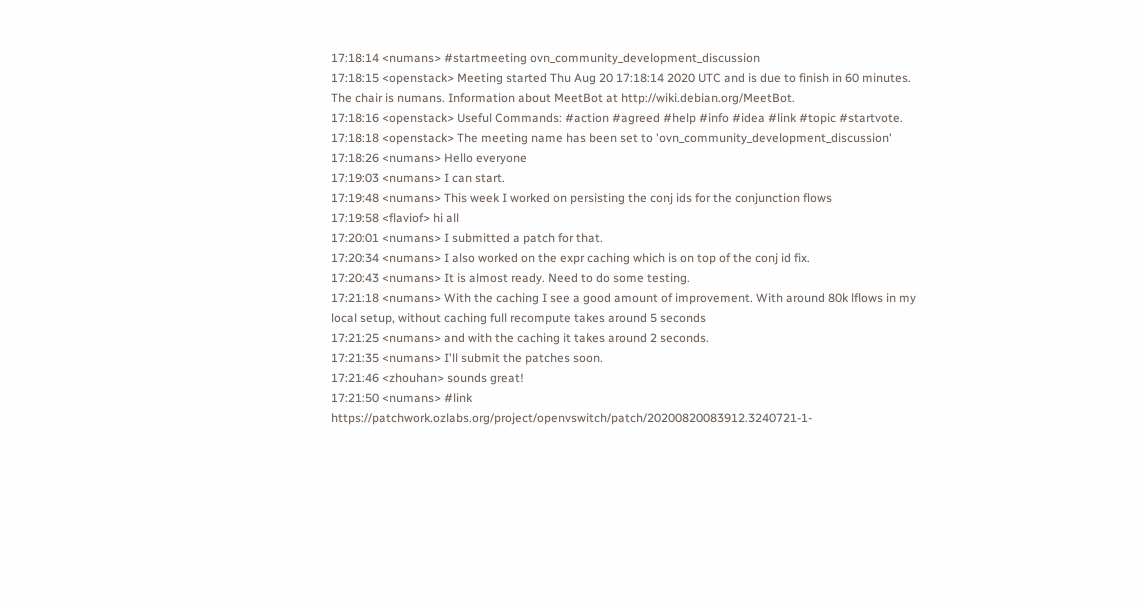17:18:14 <numans> #startmeeting ovn_community_development_discussion
17:18:15 <openstack> Meeting started Thu Aug 20 17:18:14 2020 UTC and is due to finish in 60 minutes.  The chair is numans. Information about MeetBot at http://wiki.debian.org/MeetBot.
17:18:16 <openstack> Useful Commands: #action #agreed #help #info #idea #link #topic #startvote.
17:18:18 <openstack> The meeting name has been set to 'ovn_community_development_discussion'
17:18:26 <numans> Hello everyone
17:19:03 <numans> I can start.
17:19:48 <numans> This week I worked on persisting the conj ids for the conjunction flows
17:19:58 <flaviof> hi all
17:20:01 <numans> I submitted a patch for that.
17:20:34 <numans> I also worked on the expr caching which is on top of the conj id fix.
17:20:43 <numans> It is almost ready. Need to do some testing.
17:21:18 <numans> With the caching I see a good amount of improvement. With around 80k lflows in my local setup, without caching full recompute takes around 5 seconds
17:21:25 <numans> and with the caching it takes around 2 seconds.
17:21:35 <numans> I'll submit the patches soon.
17:21:46 <zhouhan> sounds great!
17:21:50 <numans> #link https://patchwork.ozlabs.org/project/openvswitch/patch/20200820083912.3240721-1-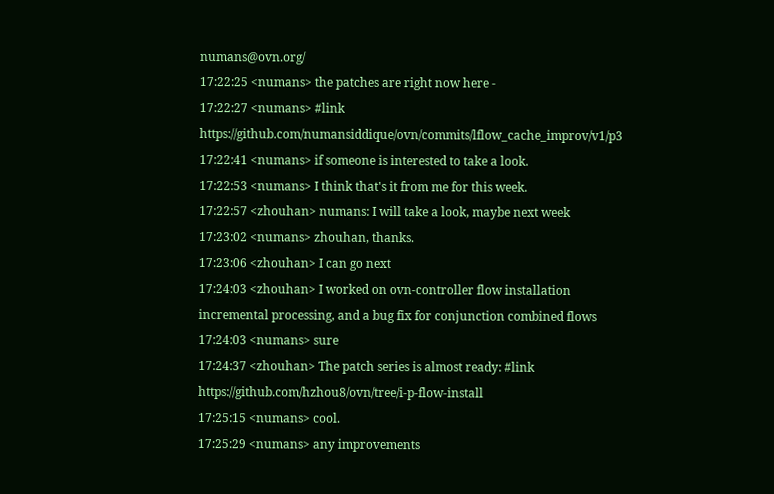numans@ovn.org/
17:22:25 <numans> the patches are right now here -
17:22:27 <numans> #link https://github.com/numansiddique/ovn/commits/lflow_cache_improv/v1/p3
17:22:41 <numans> if someone is interested to take a look.
17:22:53 <numans> I think that's it from me for this week.
17:22:57 <zhouhan> numans: I will take a look, maybe next week
17:23:02 <numans> zhouhan, thanks.
17:23:06 <zhouhan> I can go next
17:24:03 <zhouhan> I worked on ovn-controller flow installation incremental processing, and a bug fix for conjunction combined flows
17:24:03 <numans> sure
17:24:37 <zhouhan> The patch series is almost ready: #link https://github.com/hzhou8/ovn/tree/i-p-flow-install
17:25:15 <numans> cool.
17:25:29 <numans> any improvements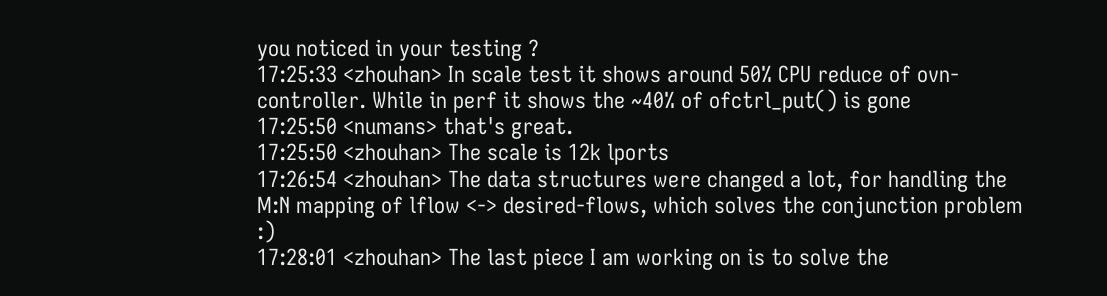you noticed in your testing ?
17:25:33 <zhouhan> In scale test it shows around 50% CPU reduce of ovn-controller. While in perf it shows the ~40% of ofctrl_put() is gone
17:25:50 <numans> that's great.
17:25:50 <zhouhan> The scale is 12k lports
17:26:54 <zhouhan> The data structures were changed a lot, for handling the M:N mapping of lflow <-> desired-flows, which solves the conjunction problem :)
17:28:01 <zhouhan> The last piece I am working on is to solve the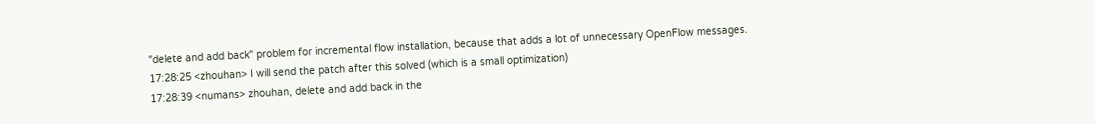"delete and add back" problem for incremental flow installation, because that adds a lot of unnecessary OpenFlow messages.
17:28:25 <zhouhan> I will send the patch after this solved (which is a small optimization)
17:28:39 <numans> zhouhan, delete and add back in the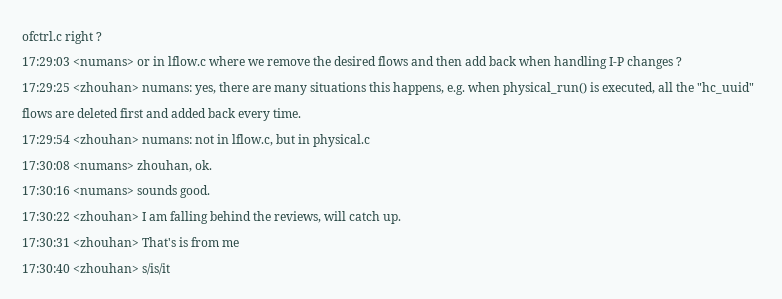ofctrl.c right ?
17:29:03 <numans> or in lflow.c where we remove the desired flows and then add back when handling I-P changes ?
17:29:25 <zhouhan> numans: yes, there are many situations this happens, e.g. when physical_run() is executed, all the "hc_uuid" flows are deleted first and added back every time.
17:29:54 <zhouhan> numans: not in lflow.c, but in physical.c
17:30:08 <numans> zhouhan, ok.
17:30:16 <numans> sounds good.
17:30:22 <zhouhan> I am falling behind the reviews, will catch up.
17:30:31 <zhouhan> That's is from me
17:30:40 <zhouhan> s/is/it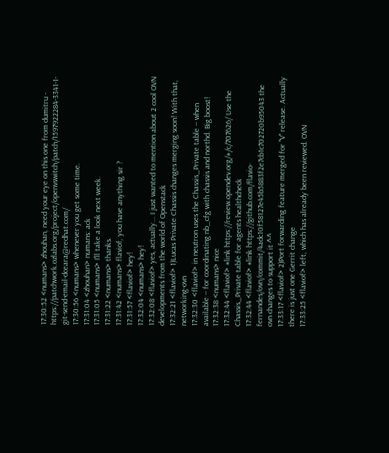17:30:52 <numans> zhouhan, need your eye on this one from dumitru - https://patchwork.ozlabs.org/project/openvswitch/patch/1597922284-3341-1-git-send-email-dceara@redhat.com/
17:30:56 <numans> whenever you get some time.
17:31:04 <zhouhan> numans: ack
17:31:05 <numans> I'll take a look next week.
17:31:22 <numans> thanks.
17:31:42 <numans> flaviof, you have anything sir ?
17:31:57 <flaviof> hey!
17:32:04 <numans> hey!
17:32:08 <flaviof> yes, actually... I just wanted to mention about 2 cool OVN developments from the world of Openstack
17:32:21 <flaviof> 1)Lucas Private Chassis changes merging soon! With that, networking-ovn
17:32:30 <flaviof> in neutron uses the Chassis_Private table -- when available -- for coordinating nb_cfg with chassis and northd. Big boost!
17:32:38 <numans> nice
17:32:44 <flaviof> #link https://review.opendev.org/#/c/707626/ Use the Chassis_Private table for agents healthcheck
17:32:44 <flaviof> #link https://github.com/flavio-fernandes/ovn/commit/4adc10f58127e45b5883f2e7cb1c702720b95043 the ovn changes to support it ^^
17:33:17 <flaviof> 2)Port forwarding feature merged for "V" release. Actually there is just one Gerrit change
17:33:25 <flaviof> left, which has already been reviewed. OVN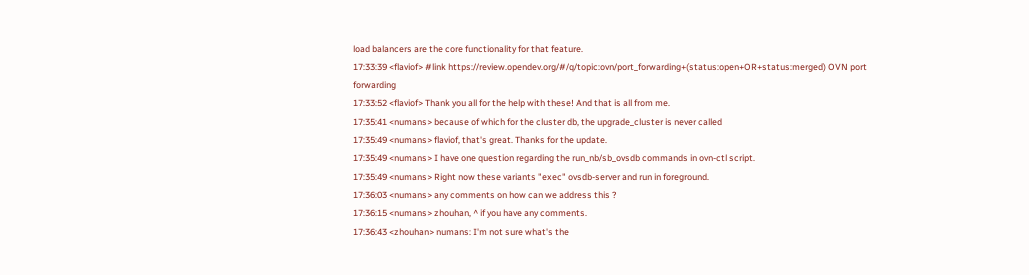load balancers are the core functionality for that feature.
17:33:39 <flaviof> #link https://review.opendev.org/#/q/topic:ovn/port_forwarding+(status:open+OR+status:merged) OVN port forwarding
17:33:52 <flaviof> Thank you all for the help with these! And that is all from me.
17:35:41 <numans> because of which for the cluster db, the upgrade_cluster is never called
17:35:49 <numans> flaviof, that's great. Thanks for the update.
17:35:49 <numans> I have one question regarding the run_nb/sb_ovsdb commands in ovn-ctl script.
17:35:49 <numans> Right now these variants "exec" ovsdb-server and run in foreground.
17:36:03 <numans> any comments on how can we address this ?
17:36:15 <numans> zhouhan, ^ if you have any comments.
17:36:43 <zhouhan> numans: I'm not sure what's the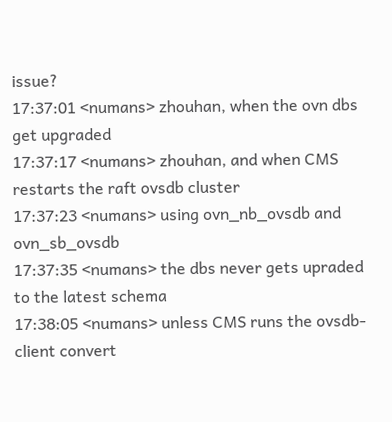issue?
17:37:01 <numans> zhouhan, when the ovn dbs get upgraded
17:37:17 <numans> zhouhan, and when CMS restarts the raft ovsdb cluster
17:37:23 <numans> using ovn_nb_ovsdb and ovn_sb_ovsdb
17:37:35 <numans> the dbs never gets upraded to the latest schema
17:38:05 <numans> unless CMS runs the ovsdb-client convert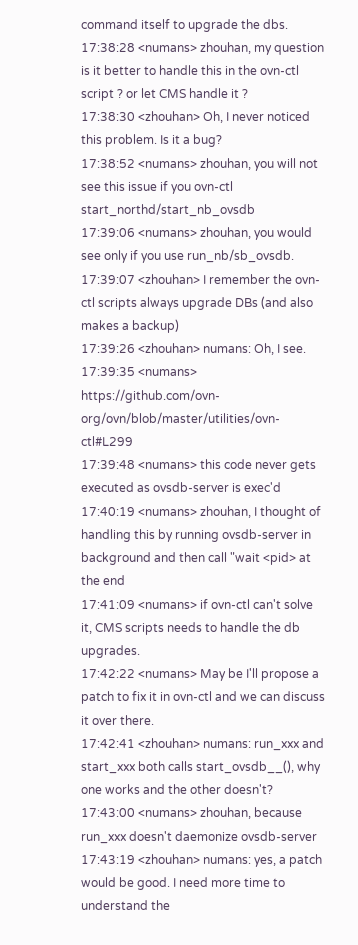command itself to upgrade the dbs.
17:38:28 <numans> zhouhan, my question is it better to handle this in the ovn-ctl script ? or let CMS handle it ?
17:38:30 <zhouhan> Oh, I never noticed this problem. Is it a bug?
17:38:52 <numans> zhouhan, you will not see this issue if you ovn-ctl start_northd/start_nb_ovsdb
17:39:06 <numans> zhouhan, you would see only if you use run_nb/sb_ovsdb.
17:39:07 <zhouhan> I remember the ovn-ctl scripts always upgrade DBs (and also makes a backup)
17:39:26 <zhouhan> numans: Oh, I see.
17:39:35 <numans> https://github.com/ovn-org/ovn/blob/master/utilities/ovn-ctl#L299
17:39:48 <numans> this code never gets executed as ovsdb-server is exec'd
17:40:19 <numans> zhouhan, I thought of handling this by running ovsdb-server in background and then call "wait <pid> at the end
17:41:09 <numans> if ovn-ctl can't solve it, CMS scripts needs to handle the db upgrades.
17:42:22 <numans> May be I'll propose a patch to fix it in ovn-ctl and we can discuss it over there.
17:42:41 <zhouhan> numans: run_xxx and start_xxx both calls start_ovsdb__(), why one works and the other doesn't?
17:43:00 <numans> zhouhan, because run_xxx doesn't daemonize ovsdb-server
17:43:19 <zhouhan> numans: yes, a patch would be good. I need more time to understand the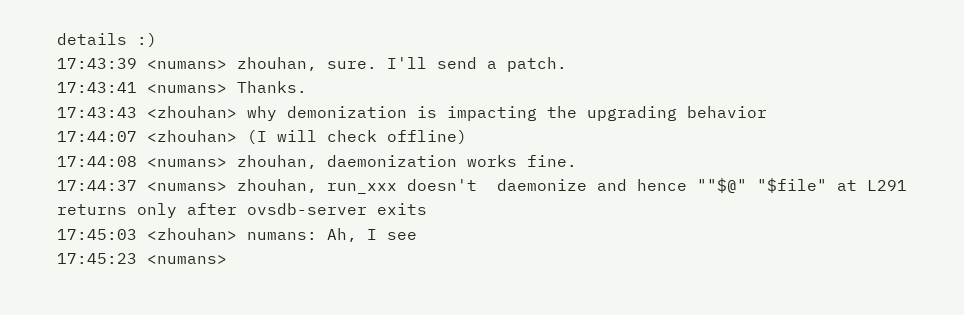details :)
17:43:39 <numans> zhouhan, sure. I'll send a patch.
17:43:41 <numans> Thanks.
17:43:43 <zhouhan> why demonization is impacting the upgrading behavior
17:44:07 <zhouhan> (I will check offline)
17:44:08 <numans> zhouhan, daemonization works fine.
17:44:37 <numans> zhouhan, run_xxx doesn't  daemonize and hence ""$@" "$file" at L291 returns only after ovsdb-server exits
17:45:03 <zhouhan> numans: Ah, I see
17:45:23 <numans>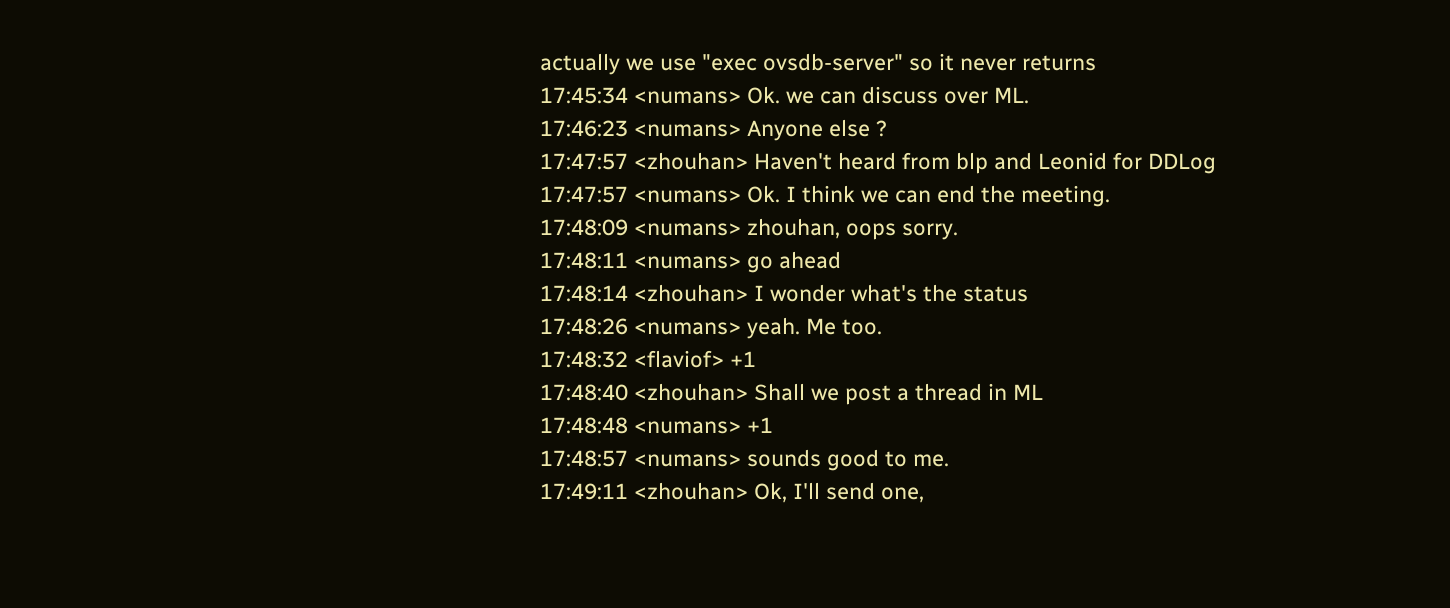actually we use "exec ovsdb-server" so it never returns
17:45:34 <numans> Ok. we can discuss over ML.
17:46:23 <numans> Anyone else ?
17:47:57 <zhouhan> Haven't heard from blp and Leonid for DDLog
17:47:57 <numans> Ok. I think we can end the meeting.
17:48:09 <numans> zhouhan, oops sorry.
17:48:11 <numans> go ahead
17:48:14 <zhouhan> I wonder what's the status
17:48:26 <numans> yeah. Me too.
17:48:32 <flaviof> +1
17:48:40 <zhouhan> Shall we post a thread in ML
17:48:48 <numans> +1
17:48:57 <numans> sounds good to me.
17:49:11 <zhouhan> Ok, I'll send one,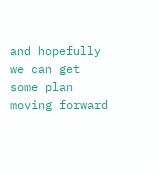and hopefully we can get some plan moving forward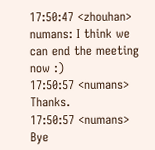17:50:47 <zhouhan> numans: I think we can end the meeting now :)
17:50:57 <numans> Thanks.
17:50:57 <numans> Bye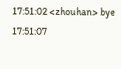17:51:02 <zhouhan> bye
17:51:07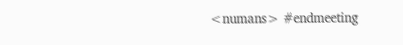<numans> #endmeeting